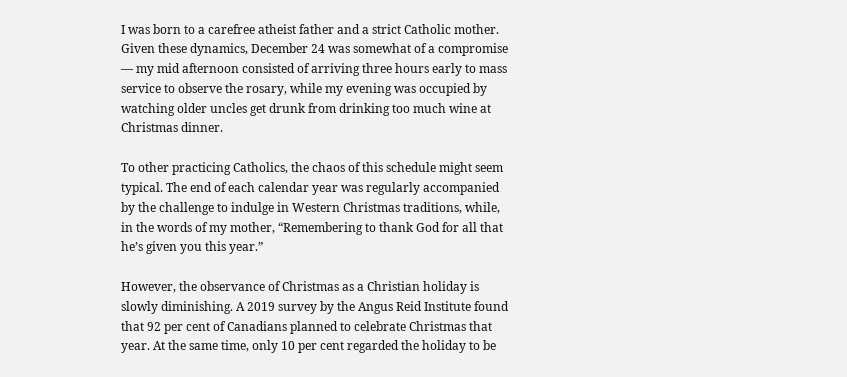I was born to a carefree atheist father and a strict Catholic mother. Given these dynamics, December 24 was somewhat of a compromise — my mid afternoon consisted of arriving three hours early to mass service to observe the rosary, while my evening was occupied by watching older uncles get drunk from drinking too much wine at Christmas dinner.

To other practicing Catholics, the chaos of this schedule might seem typical. The end of each calendar year was regularly accompanied by the challenge to indulge in Western Christmas traditions, while, in the words of my mother, “Remembering to thank God for all that he’s given you this year.”

However, the observance of Christmas as a Christian holiday is slowly diminishing. A 2019 survey by the Angus Reid Institute found that 92 per cent of Canadians planned to celebrate Christmas that year. At the same time, only 10 per cent regarded the holiday to be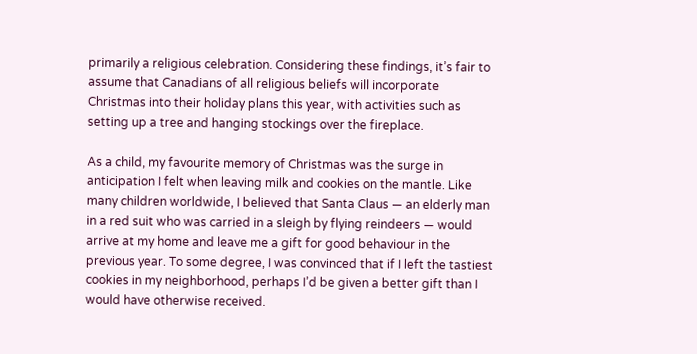primarily a religious celebration. Considering these findings, it’s fair to assume that Canadians of all religious beliefs will incorporate Christmas into their holiday plans this year, with activities such as setting up a tree and hanging stockings over the fireplace.

As a child, my favourite memory of Christmas was the surge in anticipation I felt when leaving milk and cookies on the mantle. Like many children worldwide, I believed that Santa Claus — an elderly man in a red suit who was carried in a sleigh by flying reindeers — would arrive at my home and leave me a gift for good behaviour in the previous year. To some degree, I was convinced that if I left the tastiest cookies in my neighborhood, perhaps I’d be given a better gift than I would have otherwise received.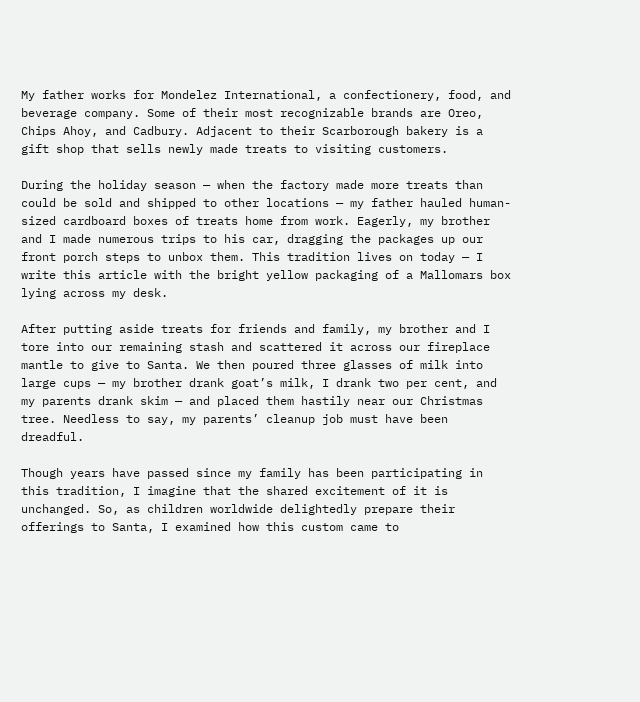My father works for Mondelez International, a confectionery, food, and beverage company. Some of their most recognizable brands are Oreo, Chips Ahoy, and Cadbury. Adjacent to their Scarborough bakery is a gift shop that sells newly made treats to visiting customers.

During the holiday season — when the factory made more treats than could be sold and shipped to other locations — my father hauled human-sized cardboard boxes of treats home from work. Eagerly, my brother and I made numerous trips to his car, dragging the packages up our front porch steps to unbox them. This tradition lives on today — I write this article with the bright yellow packaging of a Mallomars box lying across my desk.

After putting aside treats for friends and family, my brother and I tore into our remaining stash and scattered it across our fireplace mantle to give to Santa. We then poured three glasses of milk into large cups — my brother drank goat’s milk, I drank two per cent, and my parents drank skim — and placed them hastily near our Christmas tree. Needless to say, my parents’ cleanup job must have been dreadful.

Though years have passed since my family has been participating in this tradition, I imagine that the shared excitement of it is unchanged. So, as children worldwide delightedly prepare their offerings to Santa, I examined how this custom came to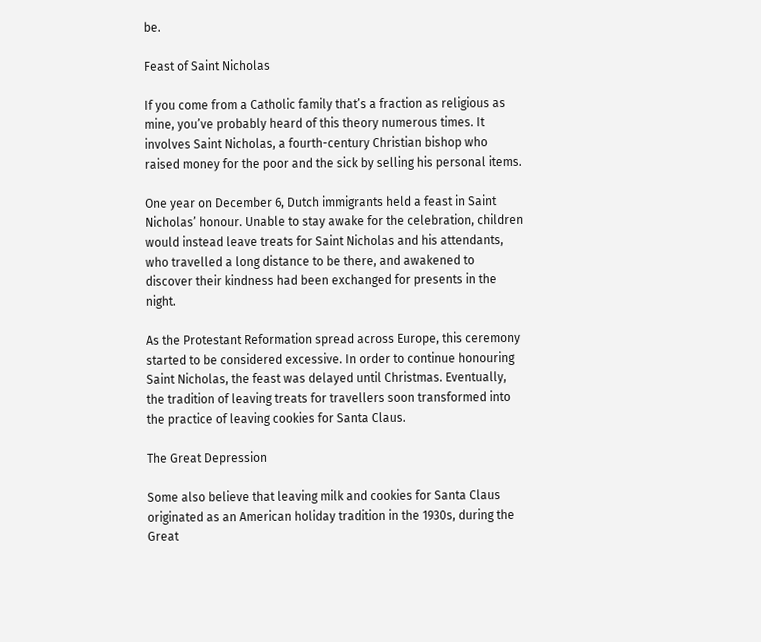be.

Feast of Saint Nicholas

If you come from a Catholic family that’s a fraction as religious as mine, you’ve probably heard of this theory numerous times. It involves Saint Nicholas, a fourth-century Christian bishop who raised money for the poor and the sick by selling his personal items.

One year on December 6, Dutch immigrants held a feast in Saint Nicholas’ honour. Unable to stay awake for the celebration, children would instead leave treats for Saint Nicholas and his attendants, who travelled a long distance to be there, and awakened to discover their kindness had been exchanged for presents in the night.

As the Protestant Reformation spread across Europe, this ceremony started to be considered excessive. In order to continue honouring Saint Nicholas, the feast was delayed until Christmas. Eventually, the tradition of leaving treats for travellers soon transformed into the practice of leaving cookies for Santa Claus.

The Great Depression

Some also believe that leaving milk and cookies for Santa Claus originated as an American holiday tradition in the 1930s, during the Great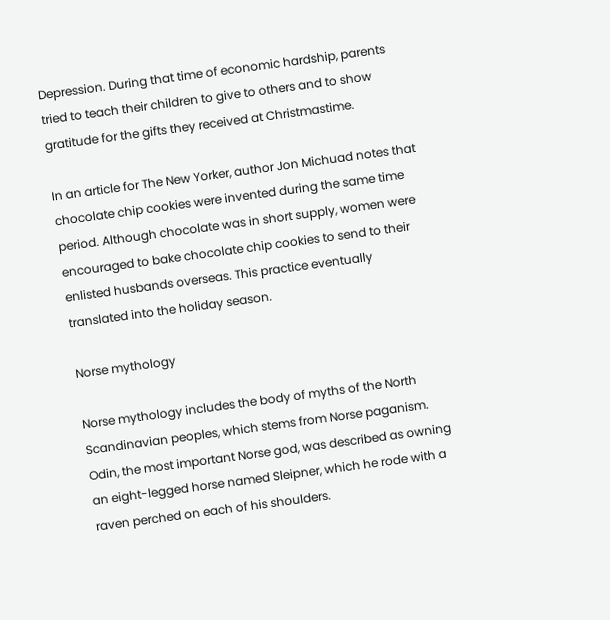Depression. During that time of economic hardship, parents tried to teach their children to give to others and to show gratitude for the gifts they received at Christmastime.

In an article for The New Yorker, author Jon Michuad notes that chocolate chip cookies were invented during the same time period. Although chocolate was in short supply, women were encouraged to bake chocolate chip cookies to send to their enlisted husbands overseas. This practice eventually translated into the holiday season.

Norse mythology

Norse mythology includes the body of myths of the North Scandinavian peoples, which stems from Norse paganism. Odin, the most important Norse god, was described as owning an eight-legged horse named Sleipner, which he rode with a raven perched on each of his shoulders.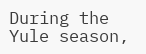During the Yule season,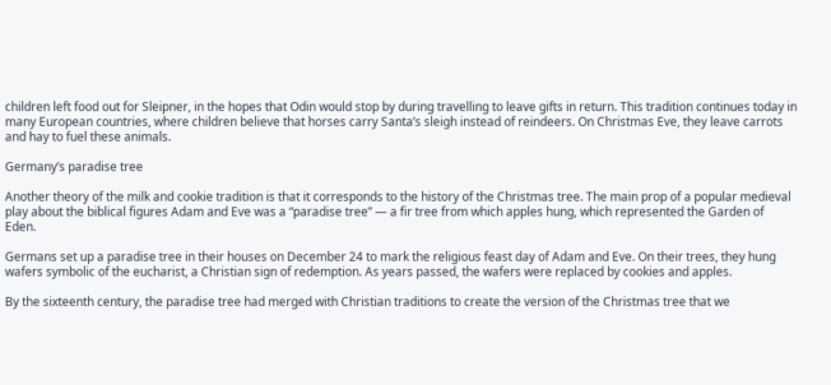children left food out for Sleipner, in the hopes that Odin would stop by during travelling to leave gifts in return. This tradition continues today in many European countries, where children believe that horses carry Santa’s sleigh instead of reindeers. On Christmas Eve, they leave carrots and hay to fuel these animals.

Germany’s paradise tree

Another theory of the milk and cookie tradition is that it corresponds to the history of the Christmas tree. The main prop of a popular medieval play about the biblical figures Adam and Eve was a “paradise tree” — a fir tree from which apples hung, which represented the Garden of Eden.

Germans set up a paradise tree in their houses on December 24 to mark the religious feast day of Adam and Eve. On their trees, they hung wafers symbolic of the eucharist, a Christian sign of redemption. As years passed, the wafers were replaced by cookies and apples.

By the sixteenth century, the paradise tree had merged with Christian traditions to create the version of the Christmas tree that we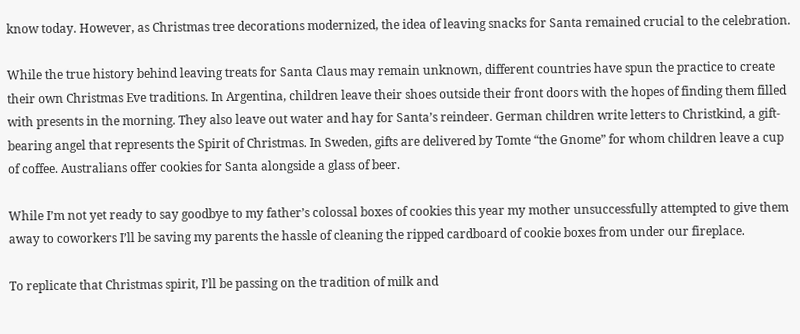know today. However, as Christmas tree decorations modernized, the idea of leaving snacks for Santa remained crucial to the celebration.

While the true history behind leaving treats for Santa Claus may remain unknown, different countries have spun the practice to create their own Christmas Eve traditions. In Argentina, children leave their shoes outside their front doors with the hopes of finding them filled with presents in the morning. They also leave out water and hay for Santa’s reindeer. German children write letters to Christkind, a gift-bearing angel that represents the Spirit of Christmas. In Sweden, gifts are delivered by Tomte “the Gnome” for whom children leave a cup of coffee. Australians offer cookies for Santa alongside a glass of beer.

While I’m not yet ready to say goodbye to my father’s colossal boxes of cookies this year my mother unsuccessfully attempted to give them away to coworkers I’ll be saving my parents the hassle of cleaning the ripped cardboard of cookie boxes from under our fireplace.

To replicate that Christmas spirit, I’ll be passing on the tradition of milk and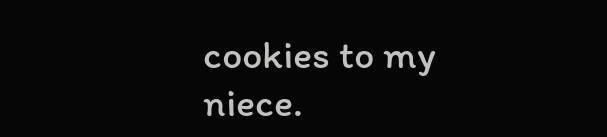cookies to my niece.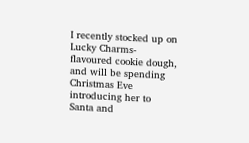I recently stocked up on Lucky Charms-flavoured cookie dough, and will be spending Christmas Eve introducing her to Santa and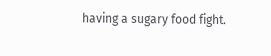having a sugary food fight.